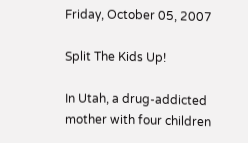Friday, October 05, 2007

Split The Kids Up!

In Utah, a drug-addicted mother with four children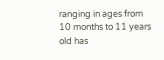ranging in ages from 10 months to 11 years old has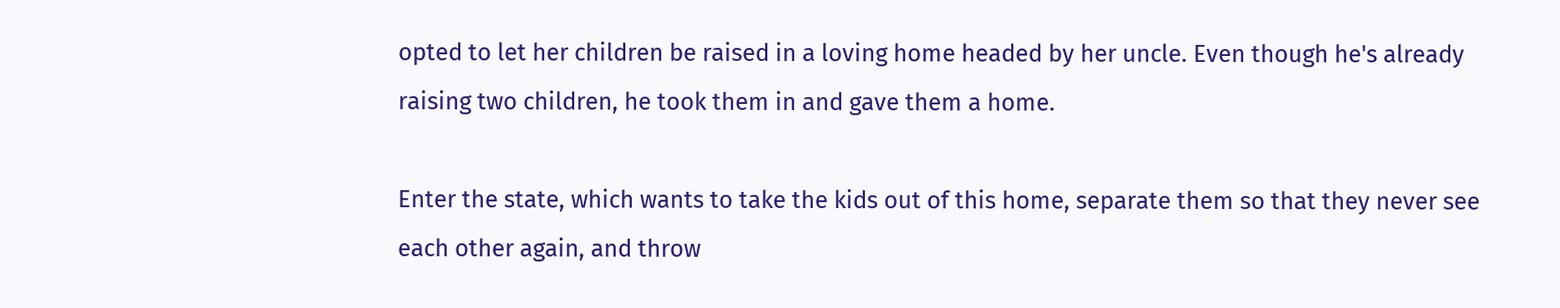opted to let her children be raised in a loving home headed by her uncle. Even though he's already raising two children, he took them in and gave them a home.

Enter the state, which wants to take the kids out of this home, separate them so that they never see each other again, and throw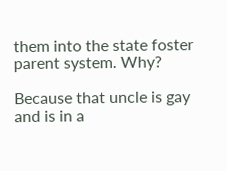them into the state foster parent system. Why?

Because that uncle is gay and is in a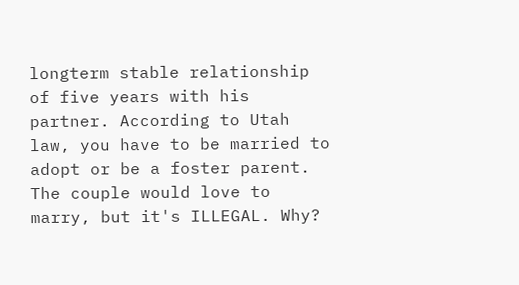longterm stable relationship of five years with his partner. According to Utah law, you have to be married to adopt or be a foster parent. The couple would love to marry, but it's ILLEGAL. Why?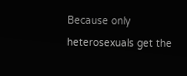Because only heterosexuals get the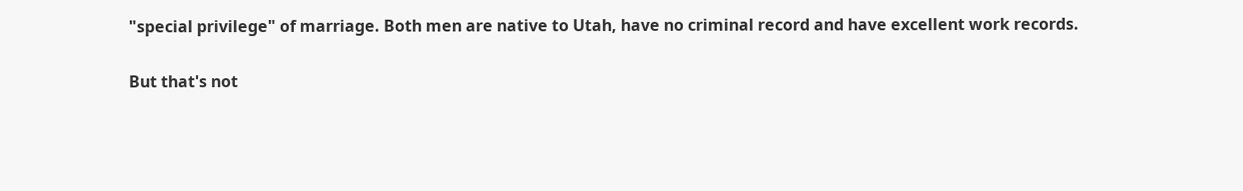"special privilege" of marriage. Both men are native to Utah, have no criminal record and have excellent work records.

But that's not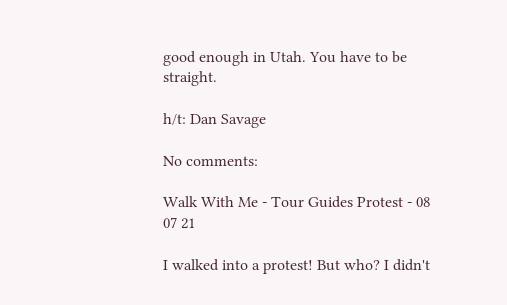good enough in Utah. You have to be straight.

h/t: Dan Savage

No comments:

Walk With Me - Tour Guides Protest - 08 07 21

I walked into a protest! But who? I didn't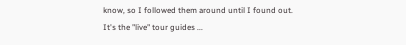know, so I followed them around until I found out. It's the "live" tour guides ...